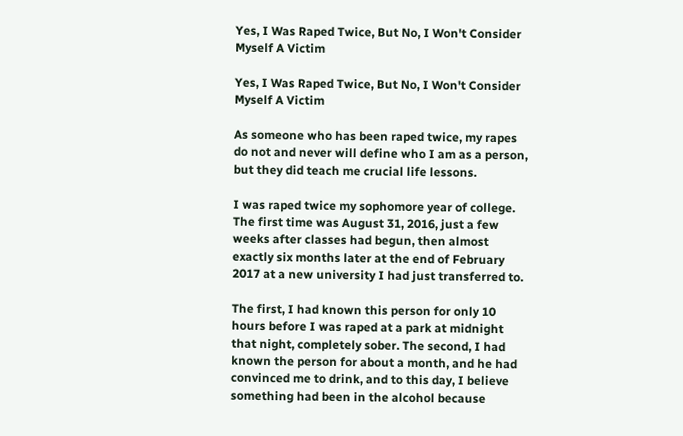Yes, I Was Raped Twice, But No, I Won't Consider Myself A Victim

Yes, I Was Raped Twice, But No, I Won't Consider Myself A Victim

As someone who has been raped twice, my rapes do not and never will define who I am as a person, but they did teach me crucial life lessons.

I was raped twice my sophomore year of college. The first time was August 31, 2016, just a few weeks after classes had begun, then almost exactly six months later at the end of February 2017 at a new university I had just transferred to.

The first, I had known this person for only 10 hours before I was raped at a park at midnight that night, completely sober. The second, I had known the person for about a month, and he had convinced me to drink, and to this day, I believe something had been in the alcohol because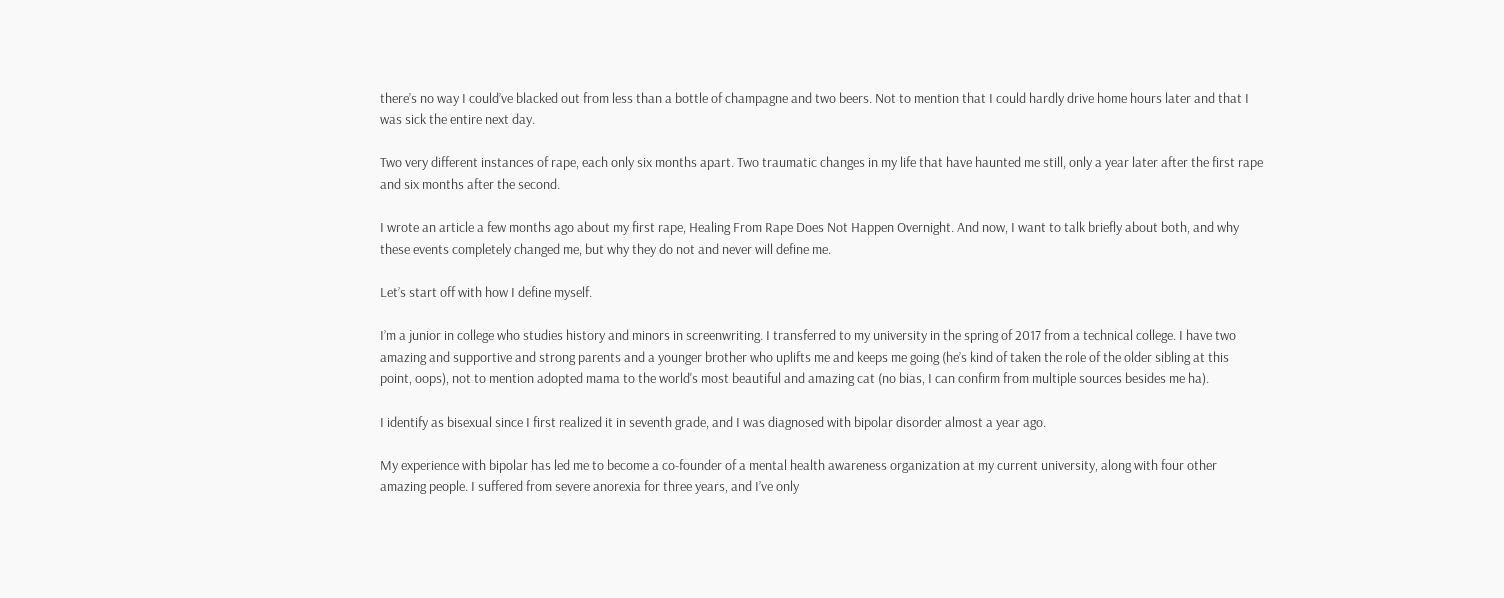there’s no way I could’ve blacked out from less than a bottle of champagne and two beers. Not to mention that I could hardly drive home hours later and that I was sick the entire next day.

Two very different instances of rape, each only six months apart. Two traumatic changes in my life that have haunted me still, only a year later after the first rape and six months after the second.

I wrote an article a few months ago about my first rape, Healing From Rape Does Not Happen Overnight. And now, I want to talk briefly about both, and why these events completely changed me, but why they do not and never will define me.

Let’s start off with how I define myself.

I’m a junior in college who studies history and minors in screenwriting. I transferred to my university in the spring of 2017 from a technical college. I have two amazing and supportive and strong parents and a younger brother who uplifts me and keeps me going (he’s kind of taken the role of the older sibling at this point, oops), not to mention adopted mama to the world's most beautiful and amazing cat (no bias, I can confirm from multiple sources besides me ha).

I identify as bisexual since I first realized it in seventh grade, and I was diagnosed with bipolar disorder almost a year ago.

My experience with bipolar has led me to become a co-founder of a mental health awareness organization at my current university, along with four other amazing people. I suffered from severe anorexia for three years, and I’ve only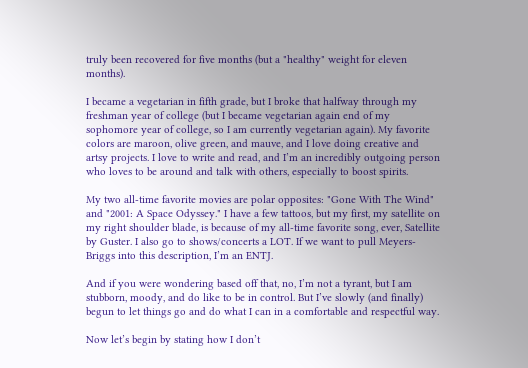truly been recovered for five months (but a "healthy" weight for eleven months).

I became a vegetarian in fifth grade, but I broke that halfway through my freshman year of college (but I became vegetarian again end of my sophomore year of college, so I am currently vegetarian again). My favorite colors are maroon, olive green, and mauve, and I love doing creative and artsy projects. I love to write and read, and I’m an incredibly outgoing person who loves to be around and talk with others, especially to boost spirits.

My two all-time favorite movies are polar opposites: "Gone With The Wind" and "2001: A Space Odyssey." I have a few tattoos, but my first, my satellite on my right shoulder blade, is because of my all-time favorite song, ever, Satellite by Guster. I also go to shows/concerts a LOT. If we want to pull Meyers-Briggs into this description, I’m an ENTJ.

And if you were wondering based off that, no, I’m not a tyrant, but I am stubborn, moody, and do like to be in control. But I’ve slowly (and finally) begun to let things go and do what I can in a comfortable and respectful way.

Now let’s begin by stating how I don’t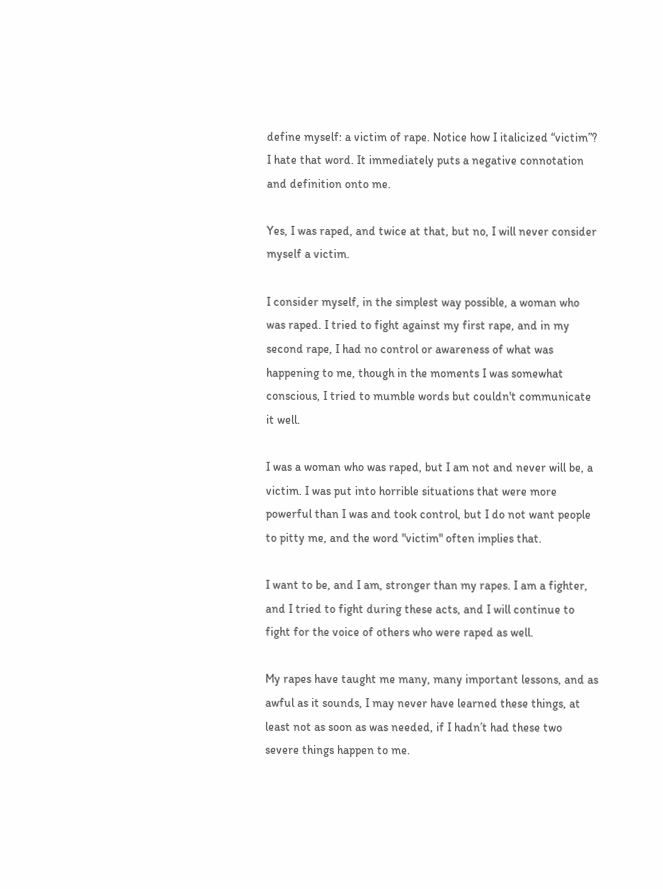define myself: a victim of rape. Notice how I italicized “victim”? I hate that word. It immediately puts a negative connotation and definition onto me.

Yes, I was raped, and twice at that, but no, I will never consider myself a victim.

I consider myself, in the simplest way possible, a woman who was raped. I tried to fight against my first rape, and in my second rape, I had no control or awareness of what was happening to me, though in the moments I was somewhat conscious, I tried to mumble words but couldn't communicate it well.

I was a woman who was raped, but I am not and never will be, a victim. I was put into horrible situations that were more powerful than I was and took control, but I do not want people to pitty me, and the word "victim" often implies that.

I want to be, and I am, stronger than my rapes. I am a fighter, and I tried to fight during these acts, and I will continue to fight for the voice of others who were raped as well.

My rapes have taught me many, many important lessons, and as awful as it sounds, I may never have learned these things, at least not as soon as was needed, if I hadn’t had these two severe things happen to me.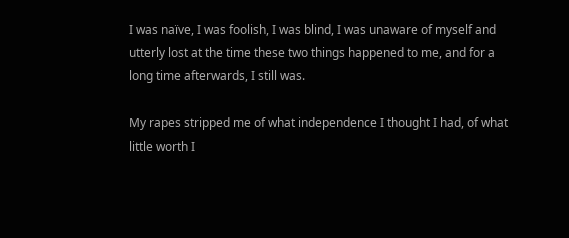I was naïve, I was foolish, I was blind, I was unaware of myself and utterly lost at the time these two things happened to me, and for a long time afterwards, I still was.

My rapes stripped me of what independence I thought I had, of what little worth I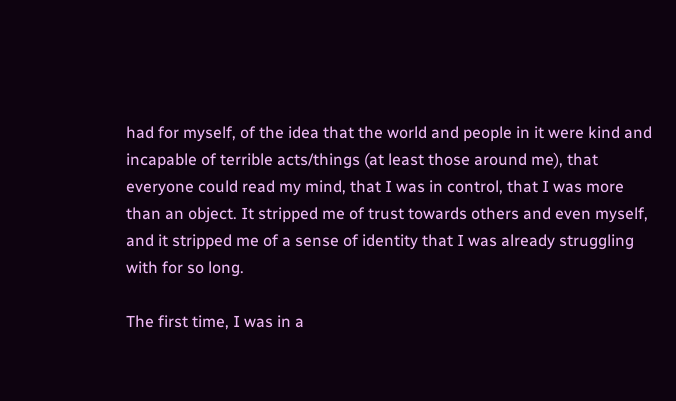had for myself, of the idea that the world and people in it were kind and incapable of terrible acts/things (at least those around me), that everyone could read my mind, that I was in control, that I was more than an object. It stripped me of trust towards others and even myself, and it stripped me of a sense of identity that I was already struggling with for so long.

The first time, I was in a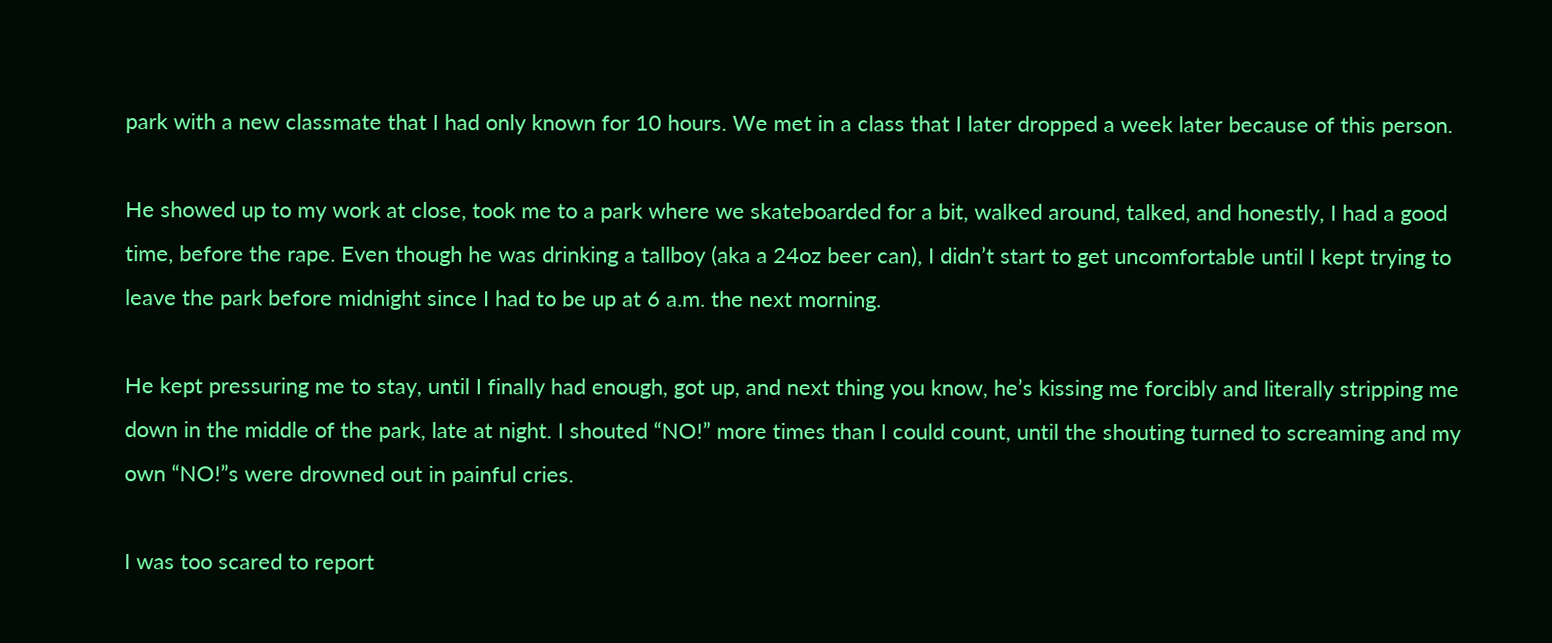park with a new classmate that I had only known for 10 hours. We met in a class that I later dropped a week later because of this person.

He showed up to my work at close, took me to a park where we skateboarded for a bit, walked around, talked, and honestly, I had a good time, before the rape. Even though he was drinking a tallboy (aka a 24oz beer can), I didn’t start to get uncomfortable until I kept trying to leave the park before midnight since I had to be up at 6 a.m. the next morning.

He kept pressuring me to stay, until I finally had enough, got up, and next thing you know, he’s kissing me forcibly and literally stripping me down in the middle of the park, late at night. I shouted “NO!” more times than I could count, until the shouting turned to screaming and my own “NO!”s were drowned out in painful cries.

I was too scared to report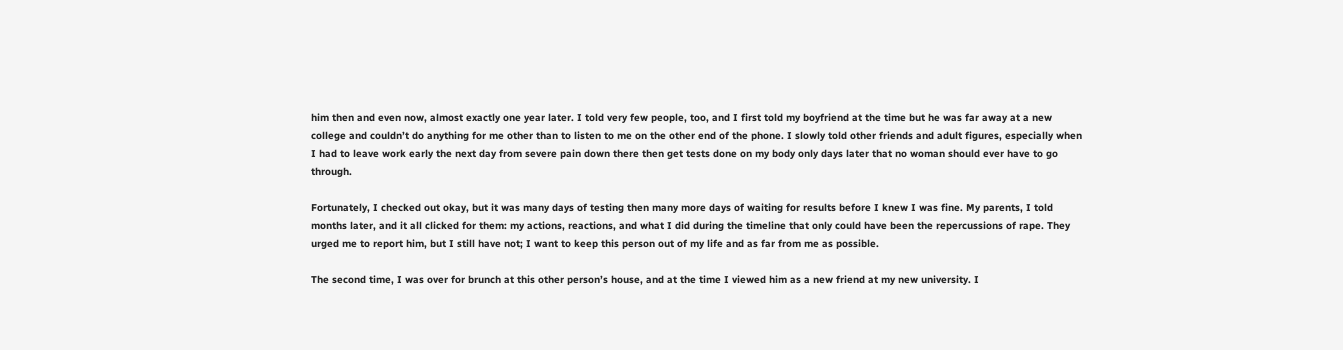him then and even now, almost exactly one year later. I told very few people, too, and I first told my boyfriend at the time but he was far away at a new college and couldn’t do anything for me other than to listen to me on the other end of the phone. I slowly told other friends and adult figures, especially when I had to leave work early the next day from severe pain down there then get tests done on my body only days later that no woman should ever have to go through.

Fortunately, I checked out okay, but it was many days of testing then many more days of waiting for results before I knew I was fine. My parents, I told months later, and it all clicked for them: my actions, reactions, and what I did during the timeline that only could have been the repercussions of rape. They urged me to report him, but I still have not; I want to keep this person out of my life and as far from me as possible.

The second time, I was over for brunch at this other person’s house, and at the time I viewed him as a new friend at my new university. I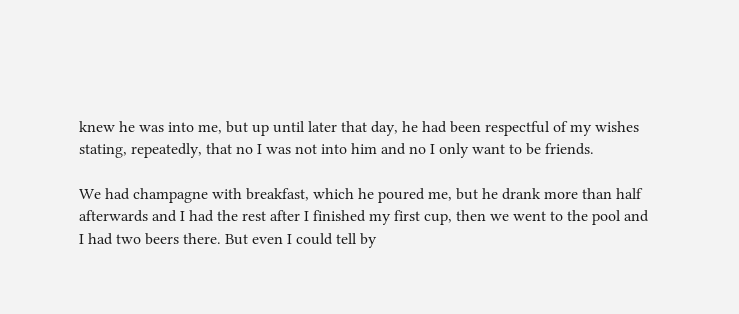knew he was into me, but up until later that day, he had been respectful of my wishes stating, repeatedly, that no I was not into him and no I only want to be friends.

We had champagne with breakfast, which he poured me, but he drank more than half afterwards and I had the rest after I finished my first cup, then we went to the pool and I had two beers there. But even I could tell by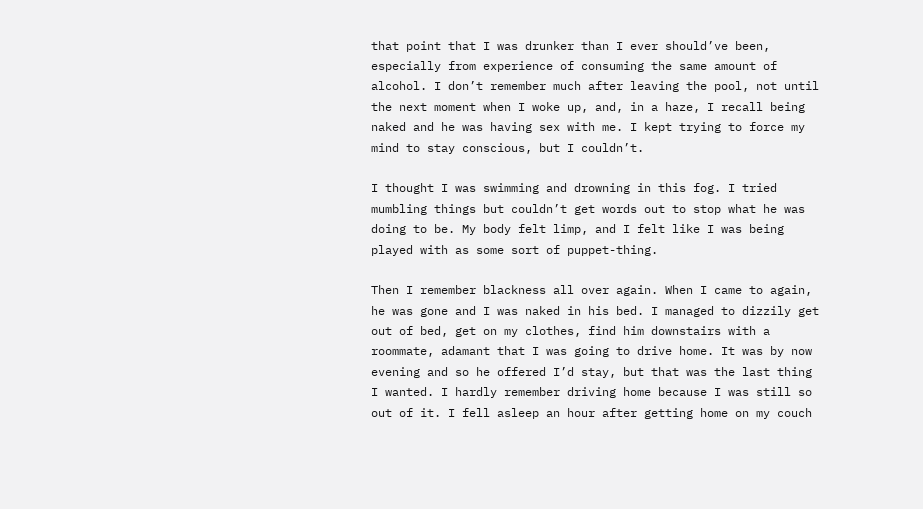that point that I was drunker than I ever should’ve been, especially from experience of consuming the same amount of alcohol. I don’t remember much after leaving the pool, not until the next moment when I woke up, and, in a haze, I recall being naked and he was having sex with me. I kept trying to force my mind to stay conscious, but I couldn’t.

I thought I was swimming and drowning in this fog. I tried mumbling things but couldn’t get words out to stop what he was doing to be. My body felt limp, and I felt like I was being played with as some sort of puppet-thing.

Then I remember blackness all over again. When I came to again, he was gone and I was naked in his bed. I managed to dizzily get out of bed, get on my clothes, find him downstairs with a roommate, adamant that I was going to drive home. It was by now evening and so he offered I’d stay, but that was the last thing I wanted. I hardly remember driving home because I was still so out of it. I fell asleep an hour after getting home on my couch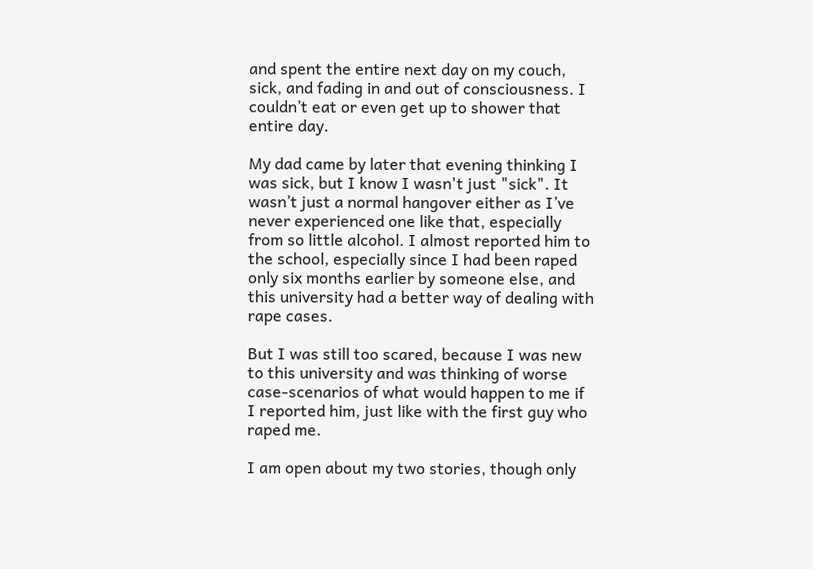and spent the entire next day on my couch, sick, and fading in and out of consciousness. I couldn’t eat or even get up to shower that entire day.

My dad came by later that evening thinking I was sick, but I know I wasn't just "sick". It wasn’t just a normal hangover either as I’ve never experienced one like that, especially from so little alcohol. I almost reported him to the school, especially since I had been raped only six months earlier by someone else, and this university had a better way of dealing with rape cases.

But I was still too scared, because I was new to this university and was thinking of worse case-scenarios of what would happen to me if I reported him, just like with the first guy who raped me.

I am open about my two stories, though only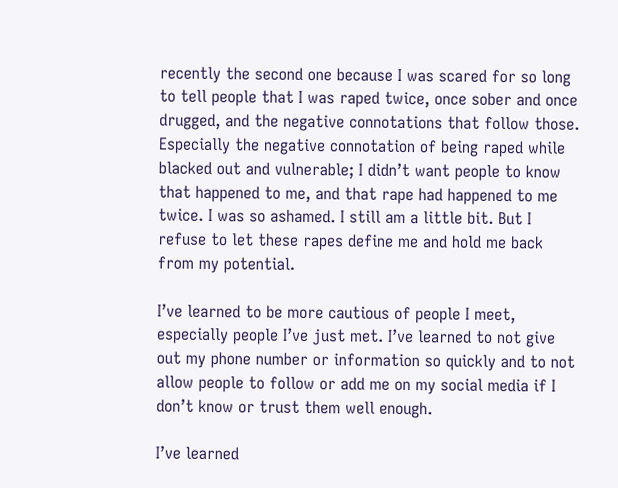recently the second one because I was scared for so long to tell people that I was raped twice, once sober and once drugged, and the negative connotations that follow those. Especially the negative connotation of being raped while blacked out and vulnerable; I didn’t want people to know that happened to me, and that rape had happened to me twice. I was so ashamed. I still am a little bit. But I refuse to let these rapes define me and hold me back from my potential.

I’ve learned to be more cautious of people I meet, especially people I’ve just met. I’ve learned to not give out my phone number or information so quickly and to not allow people to follow or add me on my social media if I don’t know or trust them well enough.

I’ve learned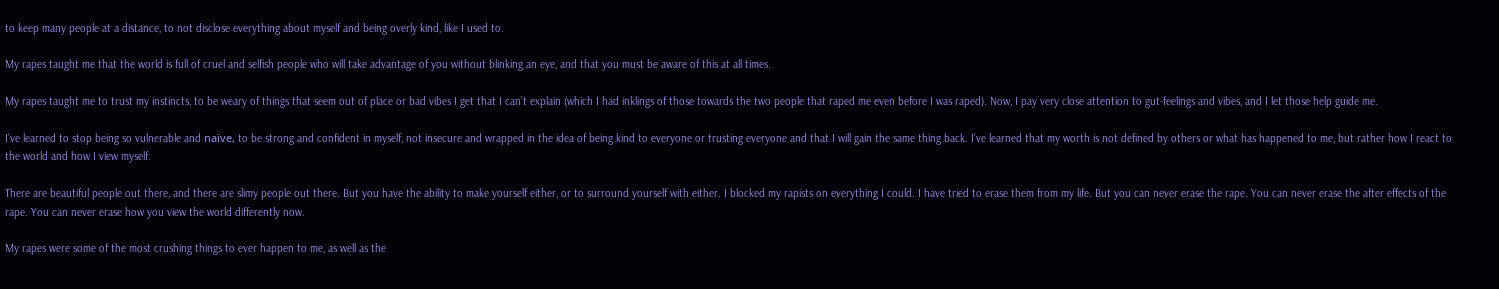to keep many people at a distance, to not disclose everything about myself and being overly kind, like I used to.

My rapes taught me that the world is full of cruel and selfish people who will take advantage of you without blinking an eye, and that you must be aware of this at all times.

My rapes taught me to trust my instincts, to be weary of things that seem out of place or bad vibes I get that I can’t explain (which I had inklings of those towards the two people that raped me even before I was raped). Now, I pay very close attention to gut-feelings and vibes, and I let those help guide me.

I’ve learned to stop being so vulnerable and naïve, to be strong and confident in myself, not insecure and wrapped in the idea of being kind to everyone or trusting everyone and that I will gain the same thing back. I’ve learned that my worth is not defined by others or what has happened to me, but rather how I react to the world and how I view myself.

There are beautiful people out there, and there are slimy people out there. But you have the ability to make yourself either, or to surround yourself with either. I blocked my rapists on everything I could. I have tried to erase them from my life. But you can never erase the rape. You can never erase the after effects of the rape. You can never erase how you view the world differently now.

My rapes were some of the most crushing things to ever happen to me, as well as the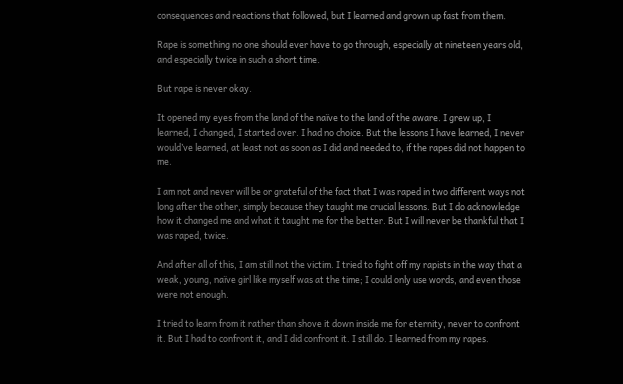consequences and reactions that followed, but I learned and grown up fast from them.

Rape is something no one should ever have to go through, especially at nineteen years old, and especially twice in such a short time.

But rape is never okay.

It opened my eyes from the land of the naïve to the land of the aware. I grew up, I learned, I changed, I started over. I had no choice. But the lessons I have learned, I never would’ve learned, at least not as soon as I did and needed to, if the rapes did not happen to me.

I am not and never will be or grateful of the fact that I was raped in two different ways not long after the other, simply because they taught me crucial lessons. But I do acknowledge how it changed me and what it taught me for the better. But I will never be thankful that I was raped, twice.

And after all of this, I am still not the victim. I tried to fight off my rapists in the way that a weak, young, naïve girl like myself was at the time; I could only use words, and even those were not enough.

I tried to learn from it rather than shove it down inside me for eternity, never to confront it. But I had to confront it, and I did confront it. I still do. I learned from my rapes.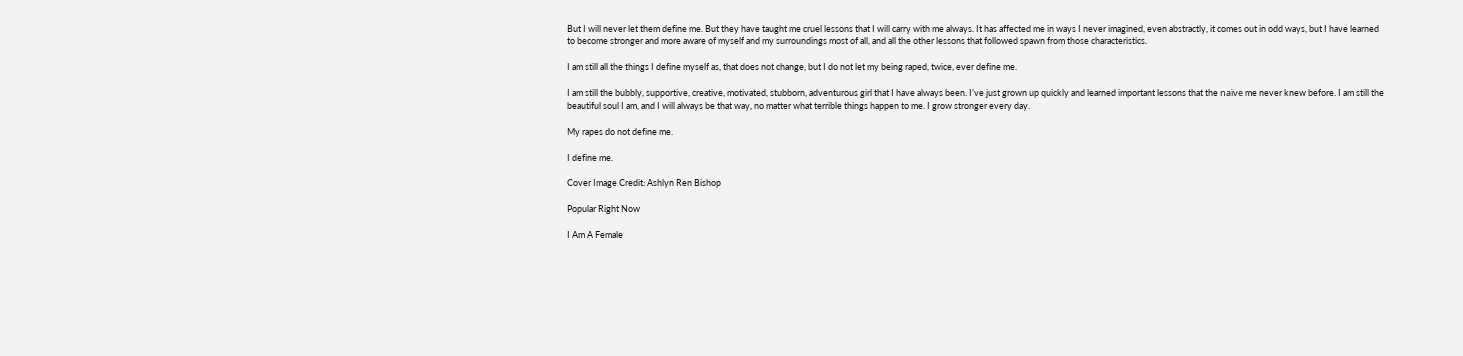But I will never let them define me. But they have taught me cruel lessons that I will carry with me always. It has affected me in ways I never imagined, even abstractly, it comes out in odd ways, but I have learned to become stronger and more aware of myself and my surroundings most of all, and all the other lessons that followed spawn from those characteristics.

I am still all the things I define myself as, that does not change, but I do not let my being raped, twice, ever define me.

I am still the bubbly, supportive, creative, motivated, stubborn, adventurous girl that I have always been. I’ve just grown up quickly and learned important lessons that the naïve me never knew before. I am still the beautiful soul I am, and I will always be that way, no matter what terrible things happen to me. I grow stronger every day.

My rapes do not define me.

I define me.

Cover Image Credit: Ashlyn Ren Bishop

Popular Right Now

I Am A Female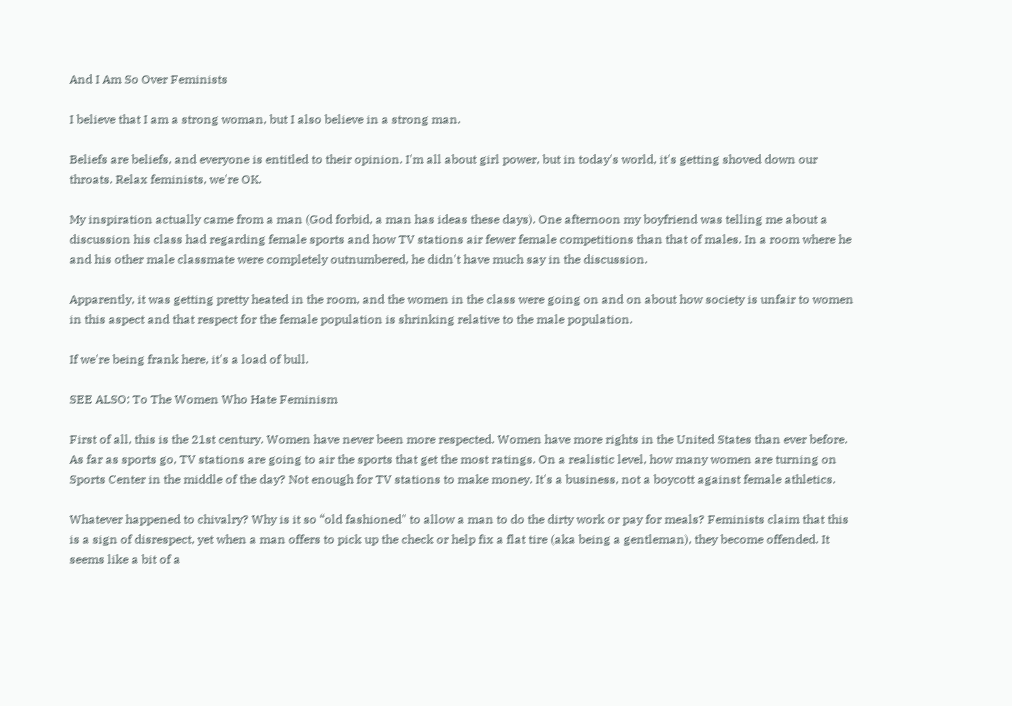And I Am So Over Feminists

I believe that I am a strong woman, but I also believe in a strong man.

Beliefs are beliefs, and everyone is entitled to their opinion. I'm all about girl power, but in today's world, it's getting shoved down our throats. Relax feminists, we're OK.

My inspiration actually came from a man (God forbid, a man has ideas these days). One afternoon my boyfriend was telling me about a discussion his class had regarding female sports and how TV stations air fewer female competitions than that of males. In a room where he and his other male classmate were completely outnumbered, he didn't have much say in the discussion.

Apparently, it was getting pretty heated in the room, and the women in the class were going on and on about how society is unfair to women in this aspect and that respect for the female population is shrinking relative to the male population.

If we're being frank here, it's a load of bull.

SEE ALSO: To The Women Who Hate Feminism

First of all, this is the 21st century. Women have never been more respected. Women have more rights in the United States than ever before. As far as sports go, TV stations are going to air the sports that get the most ratings. On a realistic level, how many women are turning on Sports Center in the middle of the day? Not enough for TV stations to make money. It's a business, not a boycott against female athletics.

Whatever happened to chivalry? Why is it so “old fashioned" to allow a man to do the dirty work or pay for meals? Feminists claim that this is a sign of disrespect, yet when a man offers to pick up the check or help fix a flat tire (aka being a gentleman), they become offended. It seems like a bit of a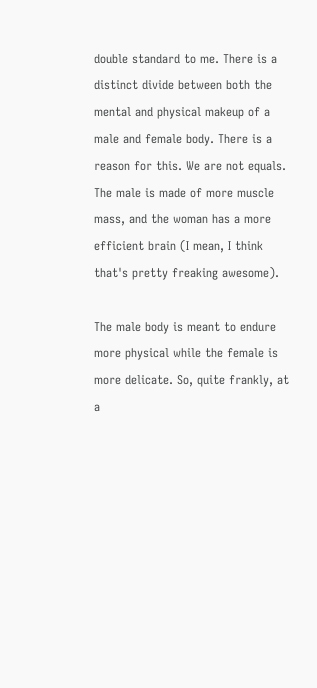double standard to me. There is a distinct divide between both the mental and physical makeup of a male and female body. There is a reason for this. We are not equals. The male is made of more muscle mass, and the woman has a more efficient brain (I mean, I think that's pretty freaking awesome).

The male body is meant to endure more physical while the female is more delicate. So, quite frankly, at a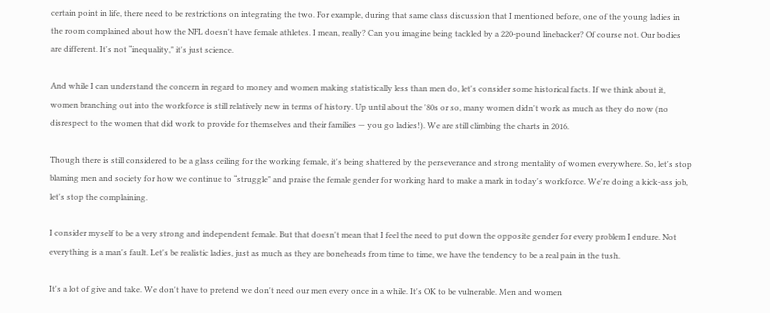certain point in life, there need to be restrictions on integrating the two. For example, during that same class discussion that I mentioned before, one of the young ladies in the room complained about how the NFL doesn't have female athletes. I mean, really? Can you imagine being tackled by a 220-pound linebacker? Of course not. Our bodies are different. It's not “inequality," it's just science.

And while I can understand the concern in regard to money and women making statistically less than men do, let's consider some historical facts. If we think about it, women branching out into the workforce is still relatively new in terms of history. Up until about the '80s or so, many women didn't work as much as they do now (no disrespect to the women that did work to provide for themselves and their families — you go ladies!). We are still climbing the charts in 2016.

Though there is still considered to be a glass ceiling for the working female, it's being shattered by the perseverance and strong mentality of women everywhere. So, let's stop blaming men and society for how we continue to “struggle" and praise the female gender for working hard to make a mark in today's workforce. We're doing a kick-ass job, let's stop the complaining.

I consider myself to be a very strong and independent female. But that doesn't mean that I feel the need to put down the opposite gender for every problem I endure. Not everything is a man's fault. Let's be realistic ladies, just as much as they are boneheads from time to time, we have the tendency to be a real pain in the tush.

It's a lot of give and take. We don't have to pretend we don't need our men every once in a while. It's OK to be vulnerable. Men and women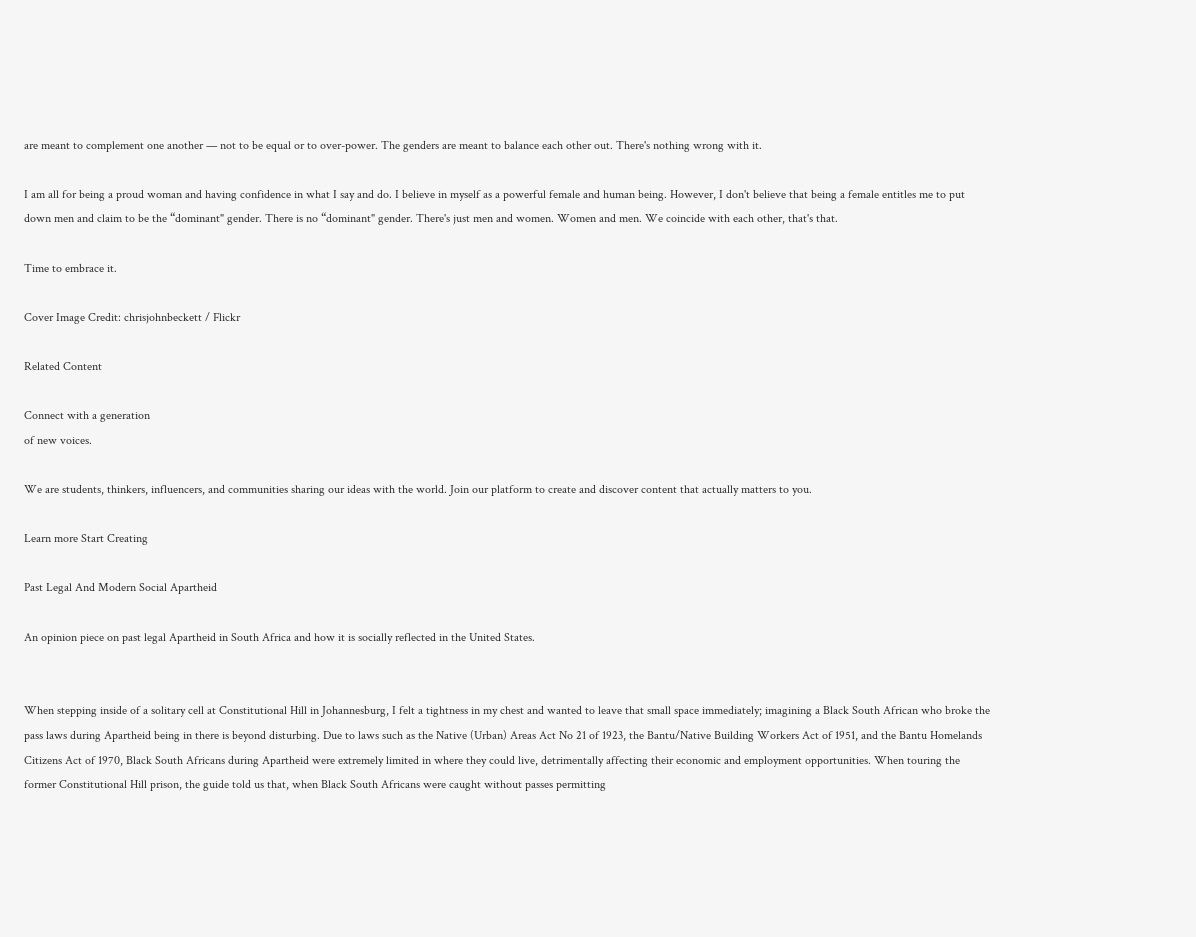are meant to complement one another — not to be equal or to over-power. The genders are meant to balance each other out. There's nothing wrong with it.

I am all for being a proud woman and having confidence in what I say and do. I believe in myself as a powerful female and human being. However, I don't believe that being a female entitles me to put down men and claim to be the “dominant" gender. There is no “dominant" gender. There's just men and women. Women and men. We coincide with each other, that's that.

Time to embrace it.

Cover Image Credit: chrisjohnbeckett / Flickr

Related Content

Connect with a generation
of new voices.

We are students, thinkers, influencers, and communities sharing our ideas with the world. Join our platform to create and discover content that actually matters to you.

Learn more Start Creating

Past Legal And Modern Social Apartheid

An opinion piece on past legal Apartheid in South Africa and how it is socially reflected in the United States.


When stepping inside of a solitary cell at Constitutional Hill in Johannesburg, I felt a tightness in my chest and wanted to leave that small space immediately; imagining a Black South African who broke the pass laws during Apartheid being in there is beyond disturbing. Due to laws such as the Native (Urban) Areas Act No 21 of 1923, the Bantu/Native Building Workers Act of 1951, and the Bantu Homelands Citizens Act of 1970, Black South Africans during Apartheid were extremely limited in where they could live, detrimentally affecting their economic and employment opportunities. When touring the former Constitutional Hill prison, the guide told us that, when Black South Africans were caught without passes permitting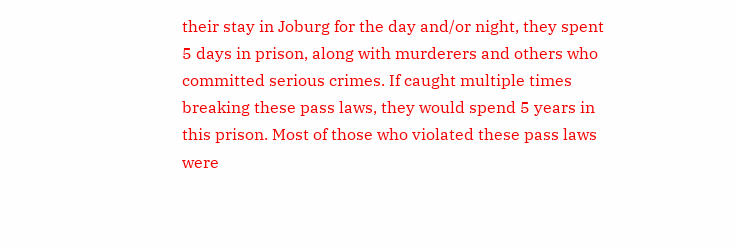their stay in Joburg for the day and/or night, they spent 5 days in prison, along with murderers and others who committed serious crimes. If caught multiple times breaking these pass laws, they would spend 5 years in this prison. Most of those who violated these pass laws were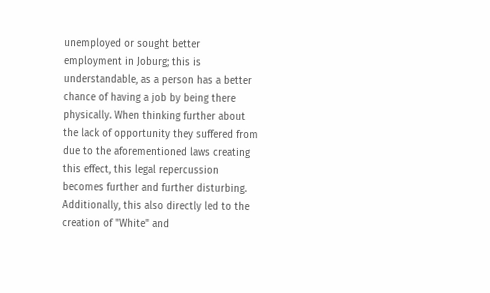unemployed or sought better employment in Joburg; this is understandable, as a person has a better chance of having a job by being there physically. When thinking further about the lack of opportunity they suffered from due to the aforementioned laws creating this effect, this legal repercussion becomes further and further disturbing. Additionally, this also directly led to the creation of "White" and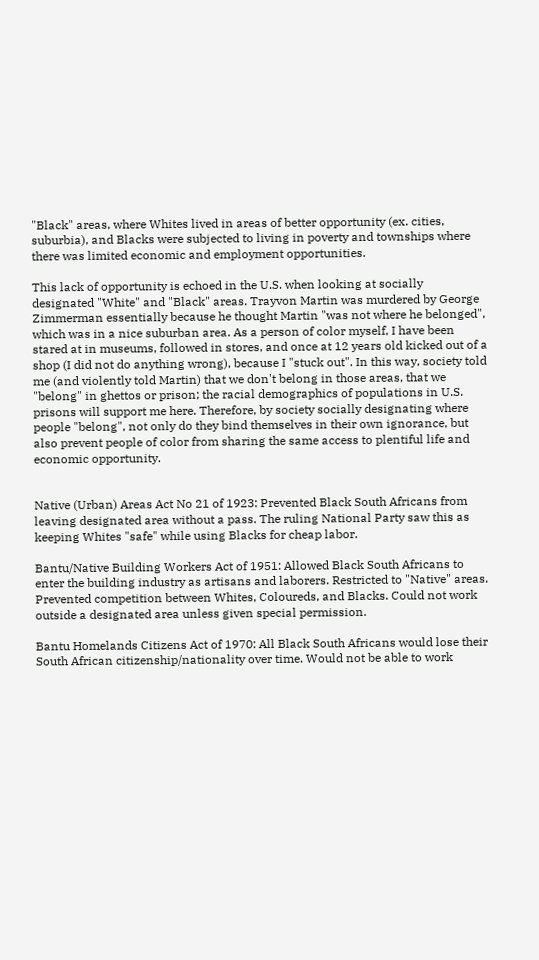"Black" areas, where Whites lived in areas of better opportunity (ex. cities, suburbia), and Blacks were subjected to living in poverty and townships where there was limited economic and employment opportunities.

This lack of opportunity is echoed in the U.S. when looking at socially designated "White" and "Black" areas. Trayvon Martin was murdered by George Zimmerman essentially because he thought Martin "was not where he belonged", which was in a nice suburban area. As a person of color myself, I have been stared at in museums, followed in stores, and once at 12 years old kicked out of a shop (I did not do anything wrong), because I "stuck out". In this way, society told me (and violently told Martin) that we don't belong in those areas, that we "belong" in ghettos or prison; the racial demographics of populations in U.S. prisons will support me here. Therefore, by society socially designating where people "belong", not only do they bind themselves in their own ignorance, but also prevent people of color from sharing the same access to plentiful life and economic opportunity.


Native (Urban) Areas Act No 21 of 1923: Prevented Black South Africans from leaving designated area without a pass. The ruling National Party saw this as keeping Whites "safe" while using Blacks for cheap labor.

Bantu/Native Building Workers Act of 1951: Allowed Black South Africans to enter the building industry as artisans and laborers. Restricted to "Native" areas. Prevented competition between Whites, Coloureds, and Blacks. Could not work outside a designated area unless given special permission.

Bantu Homelands Citizens Act of 1970: All Black South Africans would lose their South African citizenship/nationality over time. Would not be able to work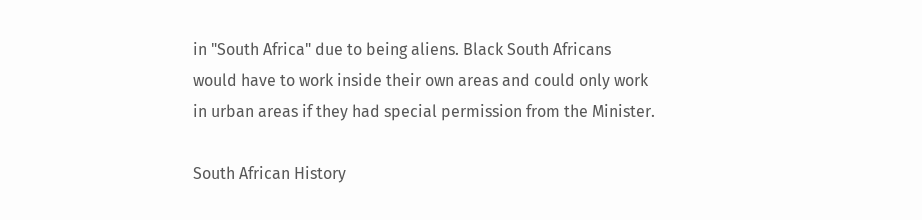in "South Africa" due to being aliens. Black South Africans would have to work inside their own areas and could only work in urban areas if they had special permission from the Minister.

South African History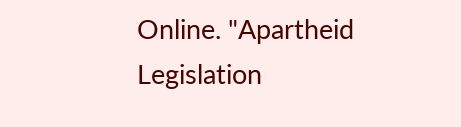Online. "Apartheid Legislation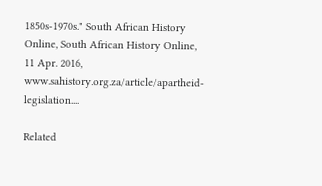1850s-1970s." South African History Online, South African History Online, 11 Apr. 2016, www.sahistory.org.za/article/apartheid-legislation....

Related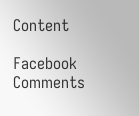Content

Facebook Comments